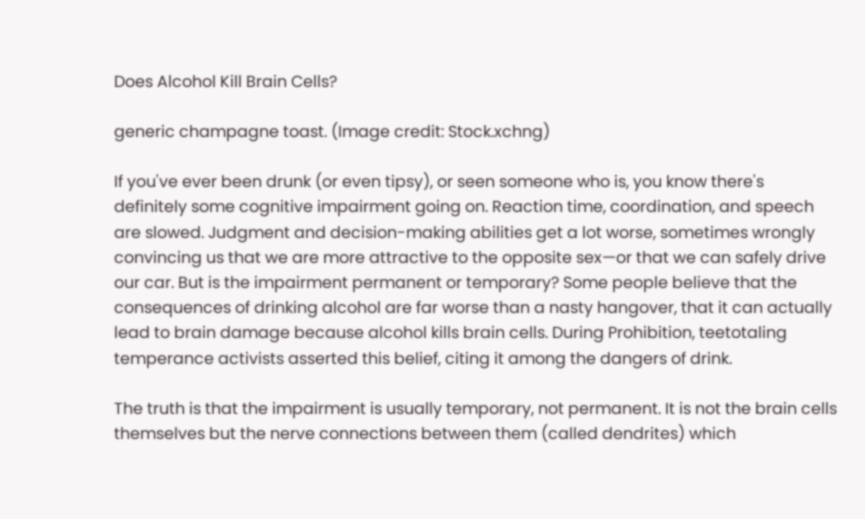Does Alcohol Kill Brain Cells?

generic champagne toast. (Image credit: Stock.xchng)

If you've ever been drunk (or even tipsy), or seen someone who is, you know there's definitely some cognitive impairment going on. Reaction time, coordination, and speech are slowed. Judgment and decision-making abilities get a lot worse, sometimes wrongly convincing us that we are more attractive to the opposite sex—or that we can safely drive our car. But is the impairment permanent or temporary? Some people believe that the consequences of drinking alcohol are far worse than a nasty hangover, that it can actually lead to brain damage because alcohol kills brain cells. During Prohibition, teetotaling temperance activists asserted this belief, citing it among the dangers of drink.

The truth is that the impairment is usually temporary, not permanent. It is not the brain cells themselves but the nerve connections between them (called dendrites) which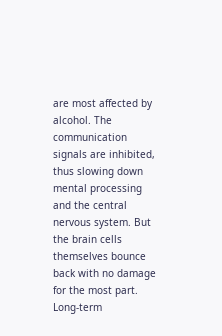are most affected by alcohol. The communication signals are inhibited, thus slowing down mental processing and the central nervous system. But the brain cells themselves bounce back with no damage for the most part. Long-term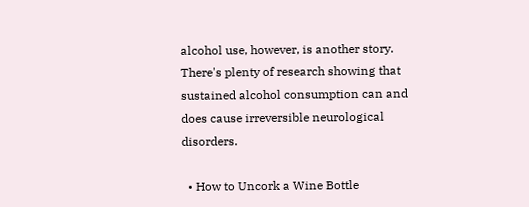alcohol use, however, is another story. There's plenty of research showing that sustained alcohol consumption can and does cause irreversible neurological disorders.

  • How to Uncork a Wine Bottle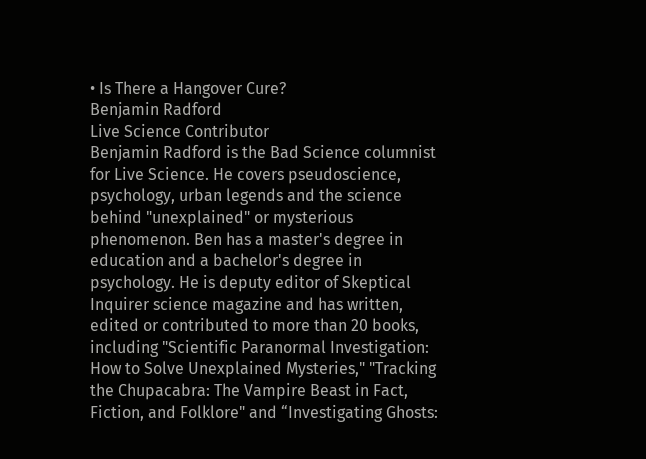• Is There a Hangover Cure?
Benjamin Radford
Live Science Contributor
Benjamin Radford is the Bad Science columnist for Live Science. He covers pseudoscience, psychology, urban legends and the science behind "unexplained" or mysterious phenomenon. Ben has a master's degree in education and a bachelor's degree in psychology. He is deputy editor of Skeptical Inquirer science magazine and has written, edited or contributed to more than 20 books, including "Scientific Paranormal Investigation: How to Solve Unexplained Mysteries," "Tracking the Chupacabra: The Vampire Beast in Fact, Fiction, and Folklore" and “Investigating Ghosts: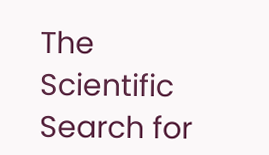The Scientific Search for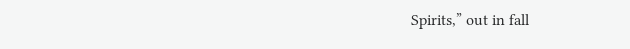Spirits,” out in fall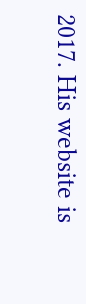2017. His website is